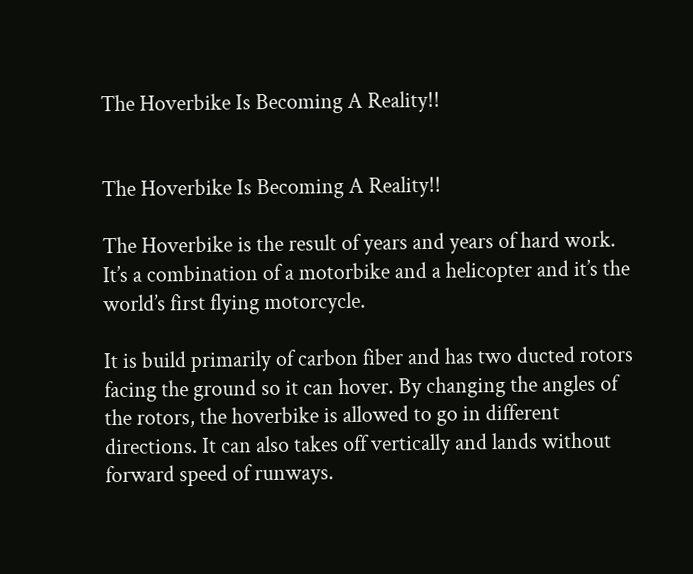The Hoverbike Is Becoming A Reality!!


The Hoverbike Is Becoming A Reality!!

The Hoverbike is the result of years and years of hard work. It’s a combination of a motorbike and a helicopter and it’s the world’s first flying motorcycle.

It is build primarily of carbon fiber and has two ducted rotors facing the ground so it can hover. By changing the angles of the rotors, the hoverbike is allowed to go in different directions. It can also takes off vertically and lands without forward speed of runways.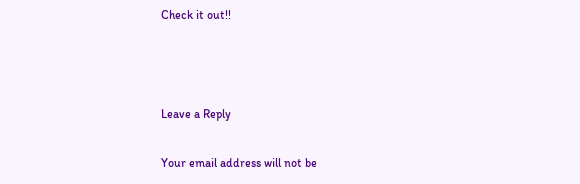Check it out!!



Leave a Reply

Your email address will not be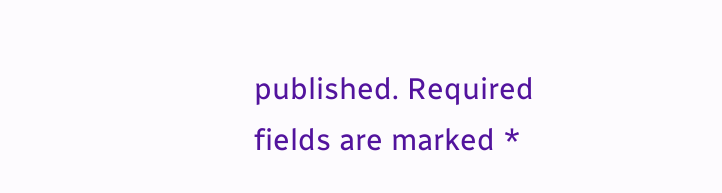published. Required fields are marked *